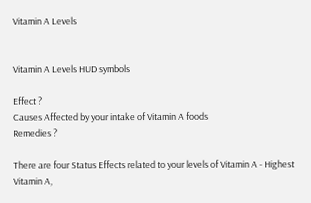Vitamin A Levels


Vitamin A Levels HUD symbols

Effect ?
Causes Affected by your intake of Vitamin A foods
Remedies ?

There are four Status Effects related to your levels of Vitamin A - Highest Vitamin A,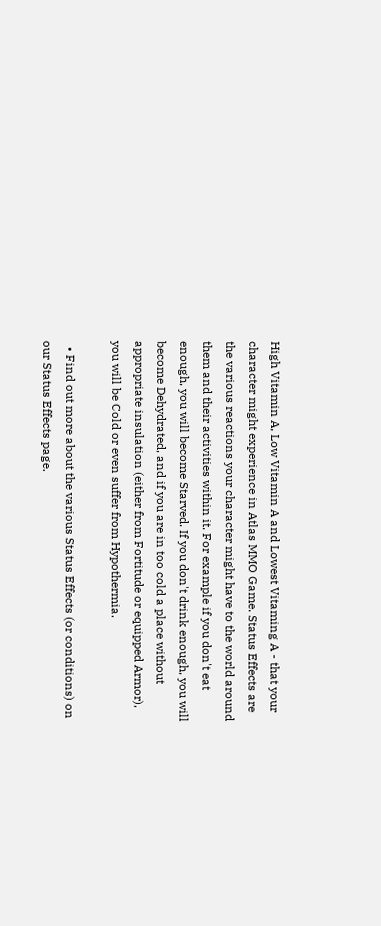High Vitamin A, Low Vitamin A and Lowest Vitaming A - that your character might experience in Atlas MMO Game. Status Effects are the various reactions your character might have to the world around them and their activities within it. For example if you don't eat enough, you will become Starved. If you don't drink enough, you will become Dehydrated, and if you are in too cold a place without appropriate insulation (either from Fortitude or equipped Armor), you will be Cold or even suffer from Hypothermia.

  • Find out more about the various Status Effects (or conditions) on our Status Effects page.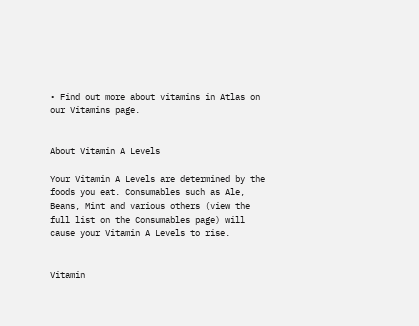• Find out more about vitamins in Atlas on our Vitamins page.


About Vitamin A Levels

Your Vitamin A Levels are determined by the foods you eat. Consumables such as Ale, Beans, Mint and various others (view the full list on the Consumables page) will cause your Vitamin A Levels to rise.


Vitamin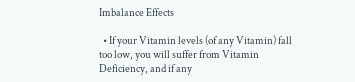Imbalance Effects

  • If your Vitamin levels (of any Vitamin) fall too low, you will suffer from Vitamin Deficiency, and if any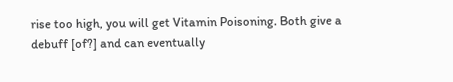rise too high, you will get Vitamin Poisoning. Both give a debuff [of?] and can eventually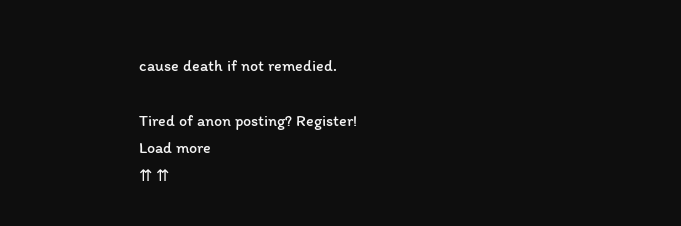cause death if not remedied.

Tired of anon posting? Register!
Load more
⇈ ⇈